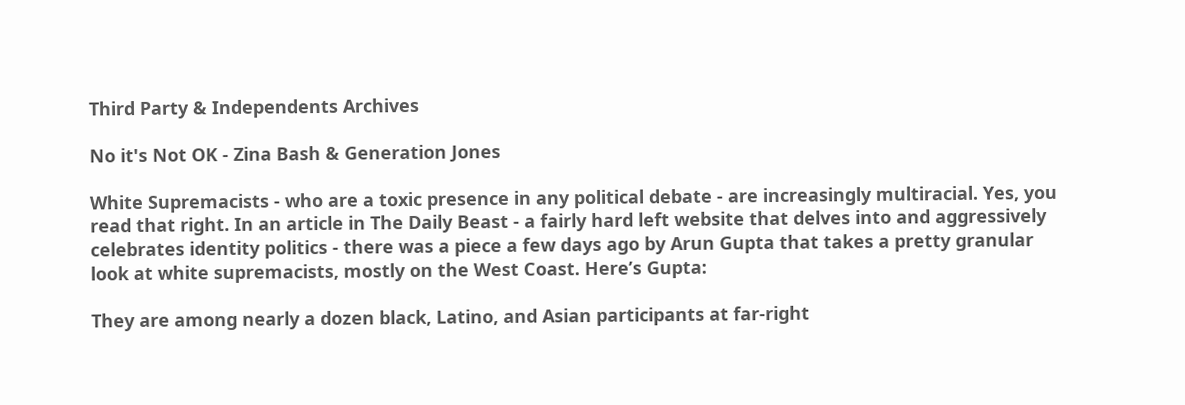Third Party & Independents Archives

No it's Not OK - Zina Bash & Generation Jones

White Supremacists - who are a toxic presence in any political debate - are increasingly multiracial. Yes, you read that right. In an article in The Daily Beast - a fairly hard left website that delves into and aggressively celebrates identity politics - there was a piece a few days ago by Arun Gupta that takes a pretty granular look at white supremacists, mostly on the West Coast. Here’s Gupta:

They are among nearly a dozen black, Latino, and Asian participants at far-right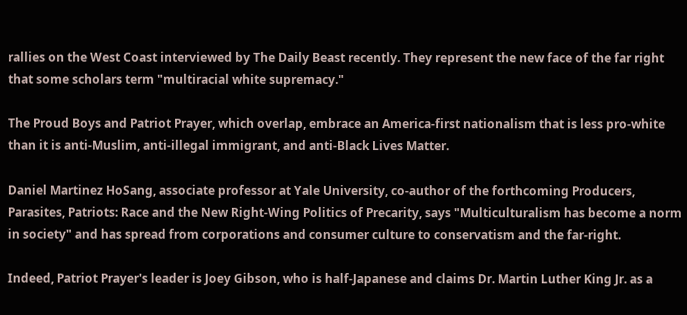rallies on the West Coast interviewed by The Daily Beast recently. They represent the new face of the far right that some scholars term "multiracial white supremacy."

The Proud Boys and Patriot Prayer, which overlap, embrace an America-first nationalism that is less pro-white than it is anti-Muslim, anti-illegal immigrant, and anti-Black Lives Matter.

Daniel Martinez HoSang, associate professor at Yale University, co-author of the forthcoming Producers, Parasites, Patriots: Race and the New Right-Wing Politics of Precarity, says "Multiculturalism has become a norm in society" and has spread from corporations and consumer culture to conservatism and the far-right.

Indeed, Patriot Prayer's leader is Joey Gibson, who is half-Japanese and claims Dr. Martin Luther King Jr. as a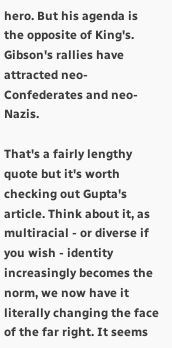hero. But his agenda is the opposite of King's. Gibson's rallies have attracted neo-Confederates and neo-Nazis.

That's a fairly lengthy quote but it's worth checking out Gupta's article. Think about it, as multiracial - or diverse if you wish - identity increasingly becomes the norm, we now have it literally changing the face of the far right. It seems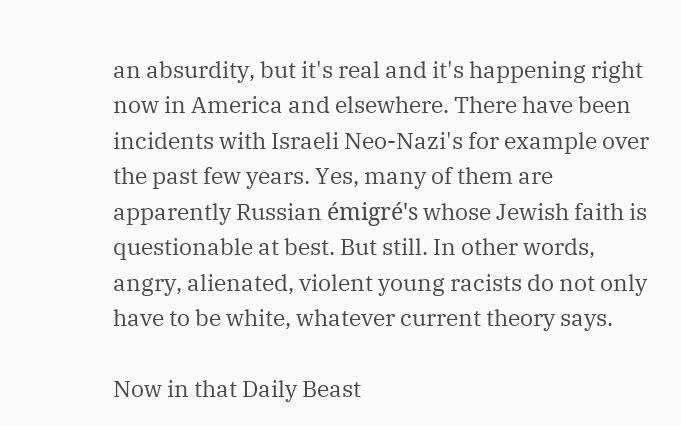an absurdity, but it's real and it's happening right now in America and elsewhere. There have been incidents with Israeli Neo-Nazi's for example over the past few years. Yes, many of them are apparently Russian émigré's whose Jewish faith is questionable at best. But still. In other words, angry, alienated, violent young racists do not only have to be white, whatever current theory says.

Now in that Daily Beast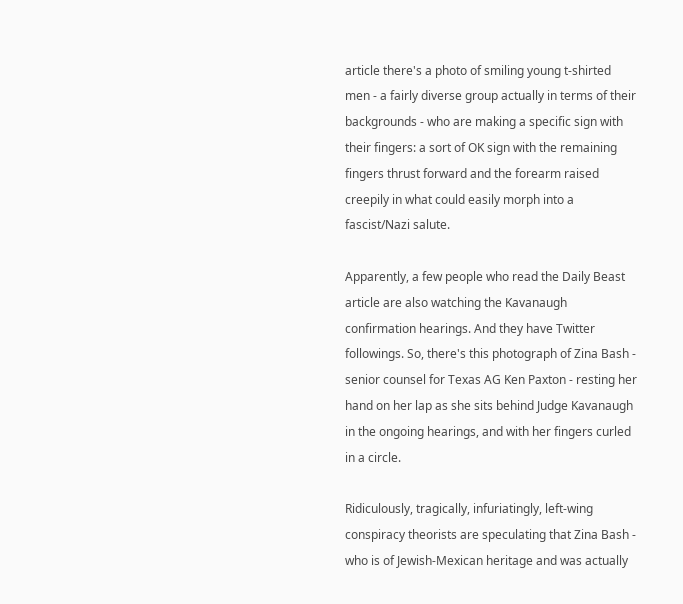article there's a photo of smiling young t-shirted men - a fairly diverse group actually in terms of their backgrounds - who are making a specific sign with their fingers: a sort of OK sign with the remaining fingers thrust forward and the forearm raised creepily in what could easily morph into a fascist/Nazi salute.

Apparently, a few people who read the Daily Beast article are also watching the Kavanaugh confirmation hearings. And they have Twitter followings. So, there's this photograph of Zina Bash - senior counsel for Texas AG Ken Paxton - resting her hand on her lap as she sits behind Judge Kavanaugh in the ongoing hearings, and with her fingers curled in a circle.

Ridiculously, tragically, infuriatingly, left-wing conspiracy theorists are speculating that Zina Bash - who is of Jewish-Mexican heritage and was actually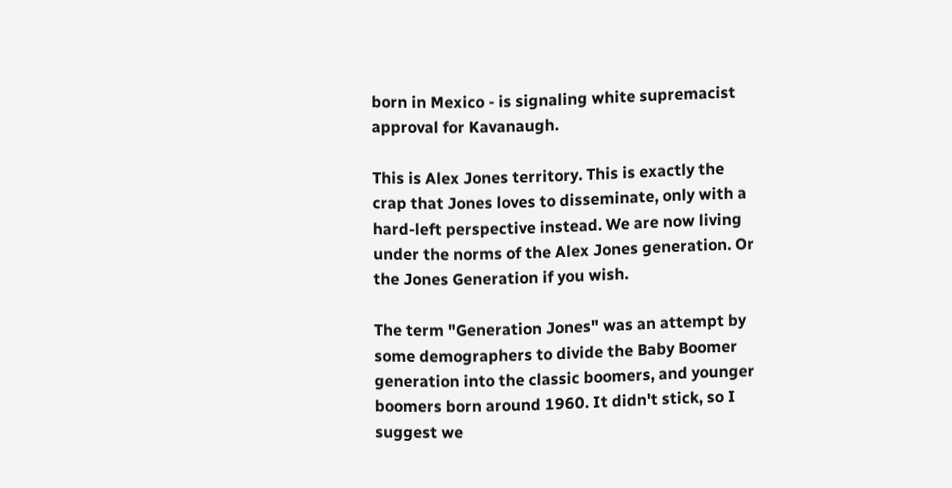born in Mexico - is signaling white supremacist approval for Kavanaugh.

This is Alex Jones territory. This is exactly the crap that Jones loves to disseminate, only with a hard-left perspective instead. We are now living under the norms of the Alex Jones generation. Or the Jones Generation if you wish.

The term "Generation Jones" was an attempt by some demographers to divide the Baby Boomer generation into the classic boomers, and younger boomers born around 1960. It didn't stick, so I suggest we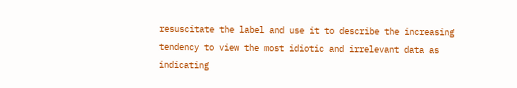resuscitate the label and use it to describe the increasing tendency to view the most idiotic and irrelevant data as indicating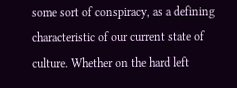some sort of conspiracy, as a defining characteristic of our current state of culture. Whether on the hard left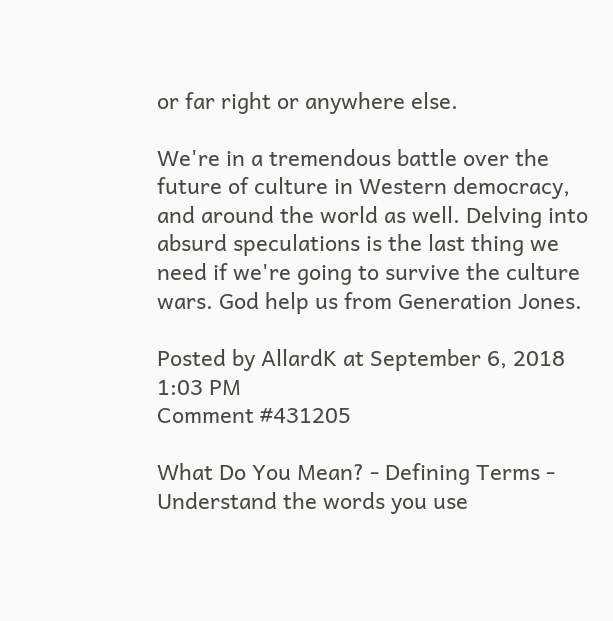or far right or anywhere else.

We're in a tremendous battle over the future of culture in Western democracy, and around the world as well. Delving into absurd speculations is the last thing we need if we're going to survive the culture wars. God help us from Generation Jones.

Posted by AllardK at September 6, 2018 1:03 PM
Comment #431205

What Do You Mean? - Defining Terms - Understand the words you use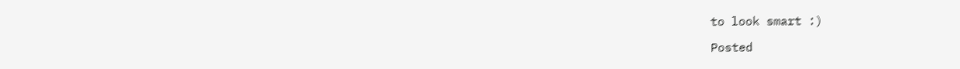to look smart :)

Posted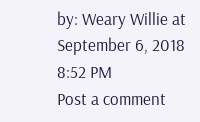by: Weary Willie at September 6, 2018 8:52 PM
Post a comment